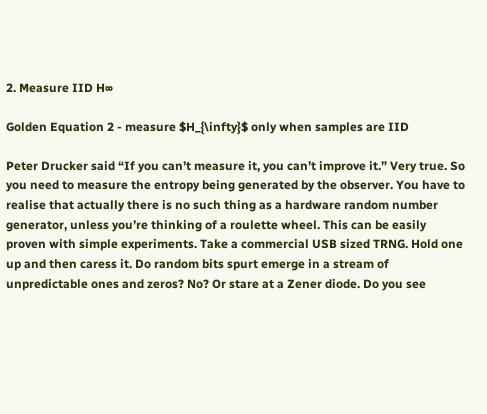2. Measure IID H∞

Golden Equation 2 - measure $H_{\infty}$ only when samples are IID

Peter Drucker said “If you can’t measure it, you can’t improve it.” Very true. So you need to measure the entropy being generated by the observer. You have to realise that actually there is no such thing as a hardware random number generator, unless you’re thinking of a roulette wheel. This can be easily proven with simple experiments. Take a commercial USB sized TRNG. Hold one up and then caress it. Do random bits spurt emerge in a stream of unpredictable ones and zeros? No? Or stare at a Zener diode. Do you see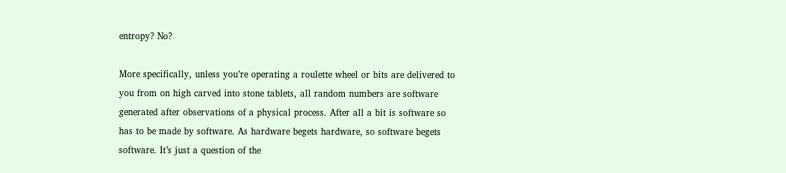entropy? No?

More specifically, unless you’re operating a roulette wheel or bits are delivered to you from on high carved into stone tablets, all random numbers are software generated after observations of a physical process. After all a bit is software so has to be made by software. As hardware begets hardware, so software begets software. It’s just a question of the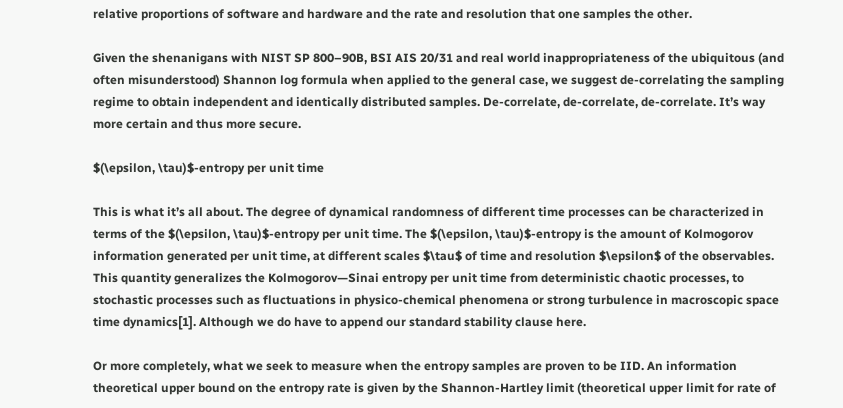relative proportions of software and hardware and the rate and resolution that one samples the other.

Given the shenanigans with NIST SP 800–90B, BSI AIS 20/31 and real world inappropriateness of the ubiquitous (and often misunderstood) Shannon log formula when applied to the general case, we suggest de-correlating the sampling regime to obtain independent and identically distributed samples. De-correlate, de-correlate, de-correlate. It’s way more certain and thus more secure.

$(\epsilon, \tau)$-entropy per unit time

This is what it’s all about. The degree of dynamical randomness of different time processes can be characterized in terms of the $(\epsilon, \tau)$-entropy per unit time. The $(\epsilon, \tau)$-entropy is the amount of Kolmogorov information generated per unit time, at different scales $\tau$ of time and resolution $\epsilon$ of the observables. This quantity generalizes the Kolmogorov—Sinai entropy per unit time from deterministic chaotic processes, to stochastic processes such as fluctuations in physico-chemical phenomena or strong turbulence in macroscopic space time dynamics[1]. Although we do have to append our standard stability clause here.

Or more completely, what we seek to measure when the entropy samples are proven to be IID. An information theoretical upper bound on the entropy rate is given by the Shannon-Hartley limit (theoretical upper limit for rate of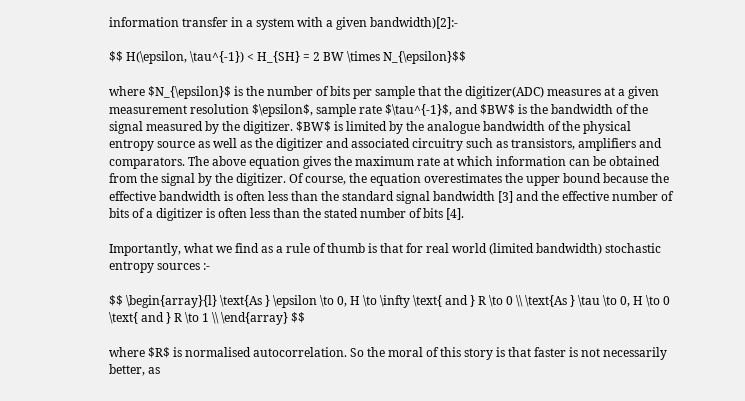information transfer in a system with a given bandwidth)[2]:-

$$ H(\epsilon, \tau^{-1}) < H_{SH} = 2 BW \times N_{\epsilon}$$

where $N_{\epsilon}$ is the number of bits per sample that the digitizer(ADC) measures at a given measurement resolution $\epsilon$, sample rate $\tau^{-1}$, and $BW$ is the bandwidth of the signal measured by the digitizer. $BW$ is limited by the analogue bandwidth of the physical entropy source as well as the digitizer and associated circuitry such as transistors, amplifiers and comparators. The above equation gives the maximum rate at which information can be obtained from the signal by the digitizer. Of course, the equation overestimates the upper bound because the effective bandwidth is often less than the standard signal bandwidth [3] and the effective number of bits of a digitizer is often less than the stated number of bits [4].

Importantly, what we find as a rule of thumb is that for real world (limited bandwidth) stochastic entropy sources :-

$$ \begin{array}{l} \text{As } \epsilon \to 0, H \to \infty \text{ and } R \to 0 \\ \text{As } \tau \to 0, H \to 0 \text{ and } R \to 1 \\ \end{array} $$

where $R$ is normalised autocorrelation. So the moral of this story is that faster is not necessarily better, as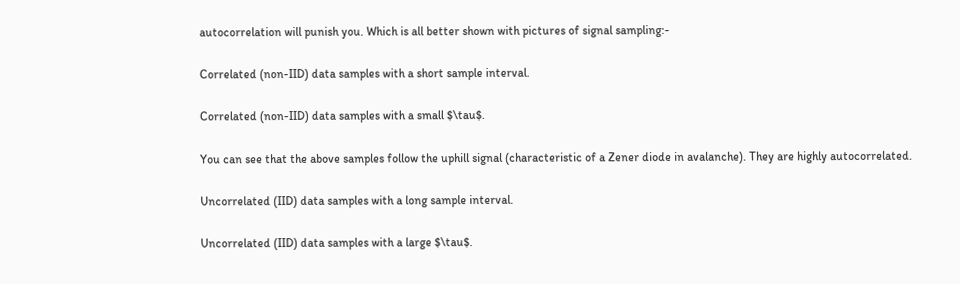autocorrelation will punish you. Which is all better shown with pictures of signal sampling:-

Correlated (non-IID) data samples with a short sample interval.

Correlated (non-IID) data samples with a small $\tau$.

You can see that the above samples follow the uphill signal (characteristic of a Zener diode in avalanche). They are highly autocorrelated.

Uncorrelated (IID) data samples with a long sample interval.

Uncorrelated (IID) data samples with a large $\tau$.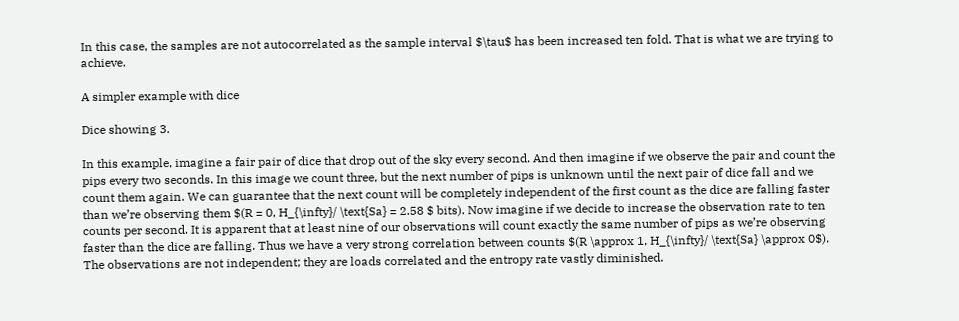In this case, the samples are not autocorrelated as the sample interval $\tau$ has been increased ten fold. That is what we are trying to achieve.

A simpler example with dice

Dice showing 3.

In this example, imagine a fair pair of dice that drop out of the sky every second. And then imagine if we observe the pair and count the pips every two seconds. In this image we count three, but the next number of pips is unknown until the next pair of dice fall and we count them again. We can guarantee that the next count will be completely independent of the first count as the dice are falling faster than we’re observing them $(R = 0, H_{\infty}/ \text{Sa} = 2.58 $ bits). Now imagine if we decide to increase the observation rate to ten counts per second. It is apparent that at least nine of our observations will count exactly the same number of pips as we’re observing faster than the dice are falling. Thus we have a very strong correlation between counts $(R \approx 1, H_{\infty}/ \text{Sa} \approx 0$). The observations are not independent; they are loads correlated and the entropy rate vastly diminished.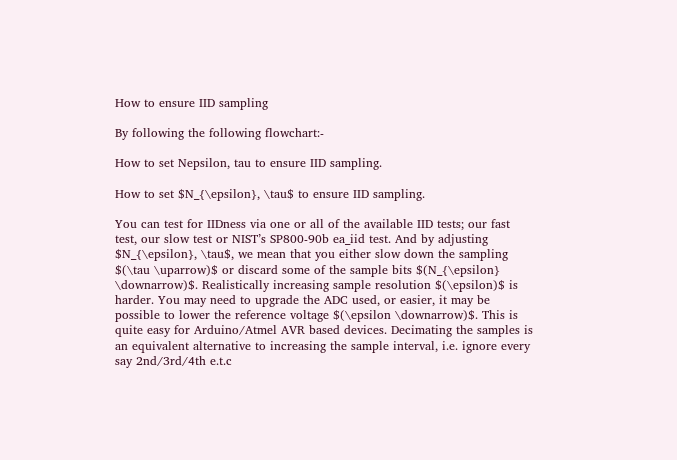How to ensure IID sampling

By following the following flowchart:-

How to set Nepsilon, tau to ensure IID sampling.

How to set $N_{\epsilon}, \tau$ to ensure IID sampling.

You can test for IIDness via one or all of the available IID tests; our fast test, our slow test or NIST’s SP800-90b ea_iid test. And by adjusting $N_{\epsilon}, \tau$, we mean that you either slow down the sampling $(\tau \uparrow)$ or discard some of the sample bits $(N_{\epsilon} \downarrow)$. Realistically increasing sample resolution $(\epsilon)$ is harder. You may need to upgrade the ADC used, or easier, it may be possible to lower the reference voltage $(\epsilon \downarrow)$. This is quite easy for Arduino/Atmel AVR based devices. Decimating the samples is an equivalent alternative to increasing the sample interval, i.e. ignore every say 2nd/3rd/4th e.t.c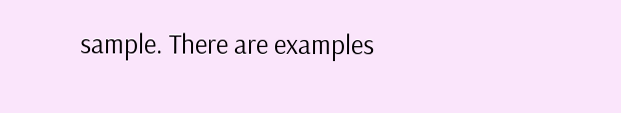sample. There are examples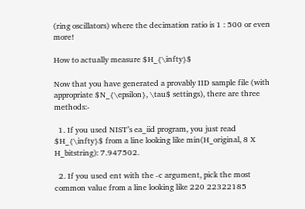(ring oscillators) where the decimation ratio is 1 : 500 or even more!

How to actually measure $H_{\infty}$

Now that you have generated a provably IID sample file (with appropriate $N_{\epsilon}, \tau$ settings), there are three methods:-

  1. If you used NIST’s ea_iid program, you just read $H_{\infty}$ from a line looking like min(H_original, 8 X H_bitstring): 7.947502.

  2. If you used ent with the -c argument, pick the most common value from a line looking like 220 22322185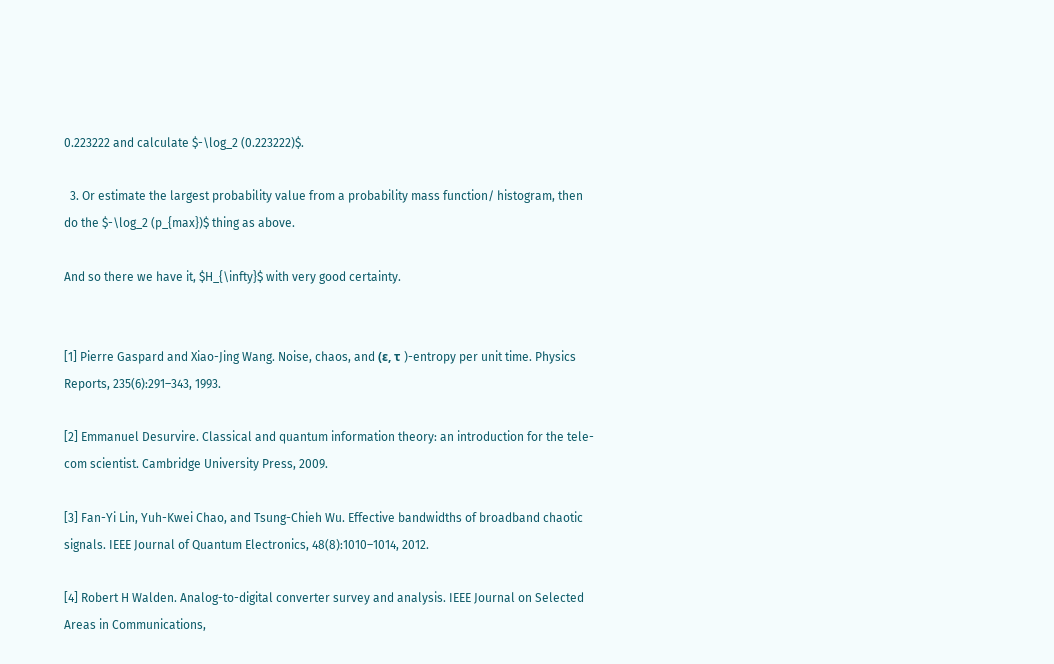0.223222 and calculate $-\log_2 (0.223222)$.

  3. Or estimate the largest probability value from a probability mass function/ histogram, then do the $-\log_2 (p_{max})$ thing as above.

And so there we have it, $H_{\infty}$ with very good certainty.


[1] Pierre Gaspard and Xiao-Jing Wang. Noise, chaos, and (ε, τ )-entropy per unit time. Physics Reports, 235(6):291–343, 1993.

[2] Emmanuel Desurvire. Classical and quantum information theory: an introduction for the tele- com scientist. Cambridge University Press, 2009.

[3] Fan-Yi Lin, Yuh-Kwei Chao, and Tsung-Chieh Wu. Effective bandwidths of broadband chaotic signals. IEEE Journal of Quantum Electronics, 48(8):1010–1014, 2012.

[4] Robert H Walden. Analog-to-digital converter survey and analysis. IEEE Journal on Selected Areas in Communications,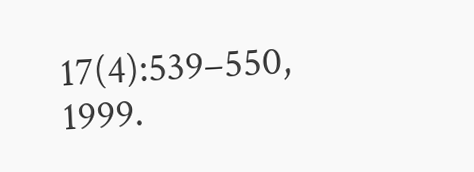17(4):539–550, 1999.